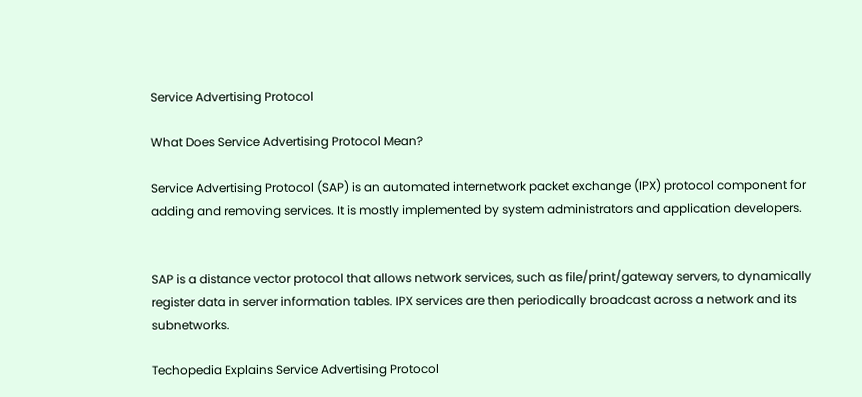Service Advertising Protocol

What Does Service Advertising Protocol Mean?

Service Advertising Protocol (SAP) is an automated internetwork packet exchange (IPX) protocol component for adding and removing services. It is mostly implemented by system administrators and application developers.


SAP is a distance vector protocol that allows network services, such as file/print/gateway servers, to dynamically register data in server information tables. IPX services are then periodically broadcast across a network and its subnetworks.

Techopedia Explains Service Advertising Protocol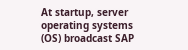At startup, server operating systems (OS) broadcast SAP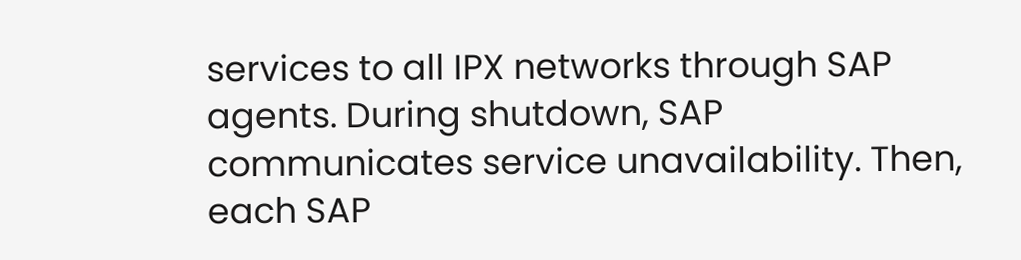services to all IPX networks through SAP agents. During shutdown, SAP communicates service unavailability. Then, each SAP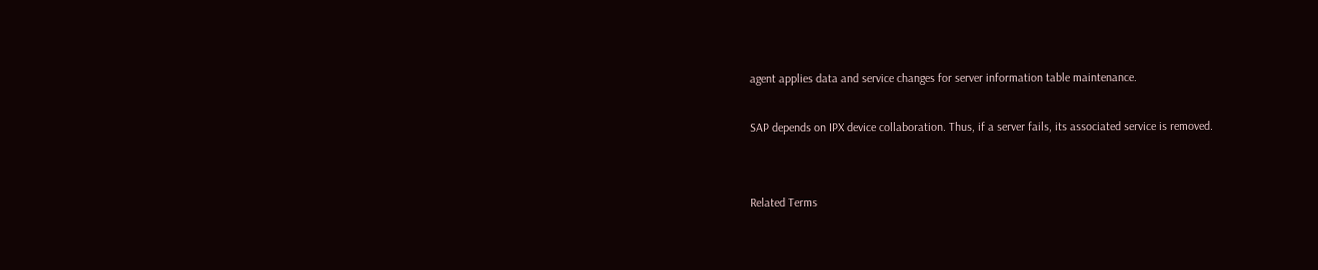agent applies data and service changes for server information table maintenance.

SAP depends on IPX device collaboration. Thus, if a server fails, its associated service is removed.


Related Terms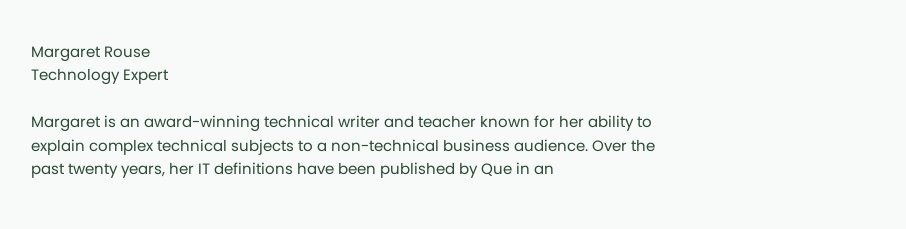Margaret Rouse
Technology Expert

Margaret is an award-winning technical writer and teacher known for her ability to explain complex technical subjects to a non-technical business audience. Over the past twenty years, her IT definitions have been published by Que in an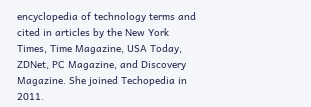encyclopedia of technology terms and cited in articles by the New York Times, Time Magazine, USA Today, ZDNet, PC Magazine, and Discovery Magazine. She joined Techopedia in 2011.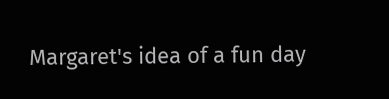Margaret's idea of a fun day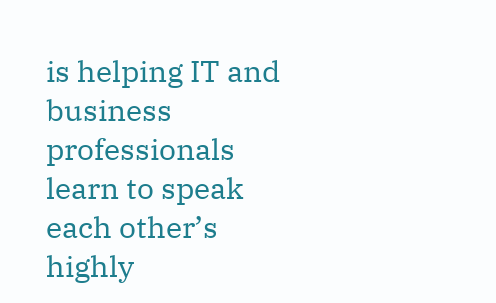is helping IT and business professionals learn to speak each other’s highly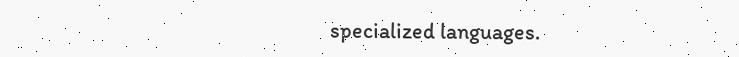specialized languages.